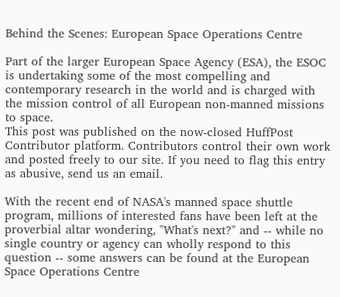Behind the Scenes: European Space Operations Centre

Part of the larger European Space Agency (ESA), the ESOC is undertaking some of the most compelling and contemporary research in the world and is charged with the mission control of all European non-manned missions to space.
This post was published on the now-closed HuffPost Contributor platform. Contributors control their own work and posted freely to our site. If you need to flag this entry as abusive, send us an email.

With the recent end of NASA's manned space shuttle program, millions of interested fans have been left at the proverbial altar wondering, "What's next?" and -- while no single country or agency can wholly respond to this question -- some answers can be found at the European Space Operations Centre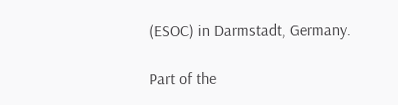(ESOC) in Darmstadt, Germany.

Part of the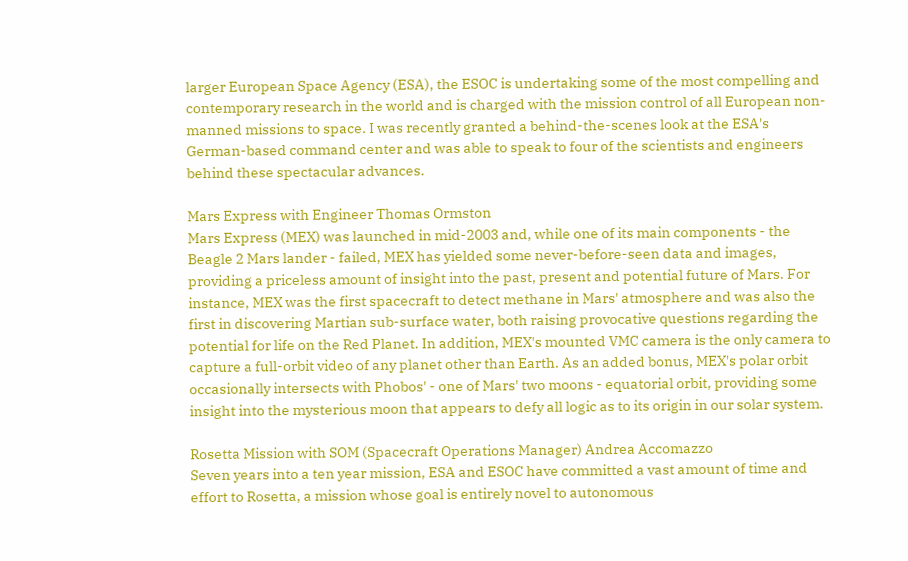larger European Space Agency (ESA), the ESOC is undertaking some of the most compelling and contemporary research in the world and is charged with the mission control of all European non-manned missions to space. I was recently granted a behind-the-scenes look at the ESA's German-based command center and was able to speak to four of the scientists and engineers behind these spectacular advances.

Mars Express with Engineer Thomas Ormston
Mars Express (MEX) was launched in mid-2003 and, while one of its main components - the Beagle 2 Mars lander - failed, MEX has yielded some never-before-seen data and images, providing a priceless amount of insight into the past, present and potential future of Mars. For instance, MEX was the first spacecraft to detect methane in Mars' atmosphere and was also the first in discovering Martian sub-surface water, both raising provocative questions regarding the potential for life on the Red Planet. In addition, MEX's mounted VMC camera is the only camera to capture a full-orbit video of any planet other than Earth. As an added bonus, MEX's polar orbit occasionally intersects with Phobos' - one of Mars' two moons - equatorial orbit, providing some insight into the mysterious moon that appears to defy all logic as to its origin in our solar system.

Rosetta Mission with SOM (Spacecraft Operations Manager) Andrea Accomazzo
Seven years into a ten year mission, ESA and ESOC have committed a vast amount of time and effort to Rosetta, a mission whose goal is entirely novel to autonomous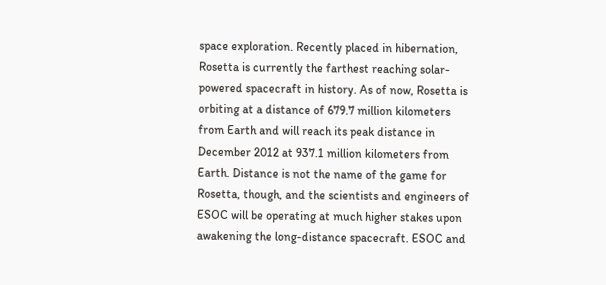space exploration. Recently placed in hibernation, Rosetta is currently the farthest reaching solar-powered spacecraft in history. As of now, Rosetta is orbiting at a distance of 679.7 million kilometers from Earth and will reach its peak distance in December 2012 at 937.1 million kilometers from Earth. Distance is not the name of the game for Rosetta, though, and the scientists and engineers of ESOC will be operating at much higher stakes upon awakening the long-distance spacecraft. ESOC and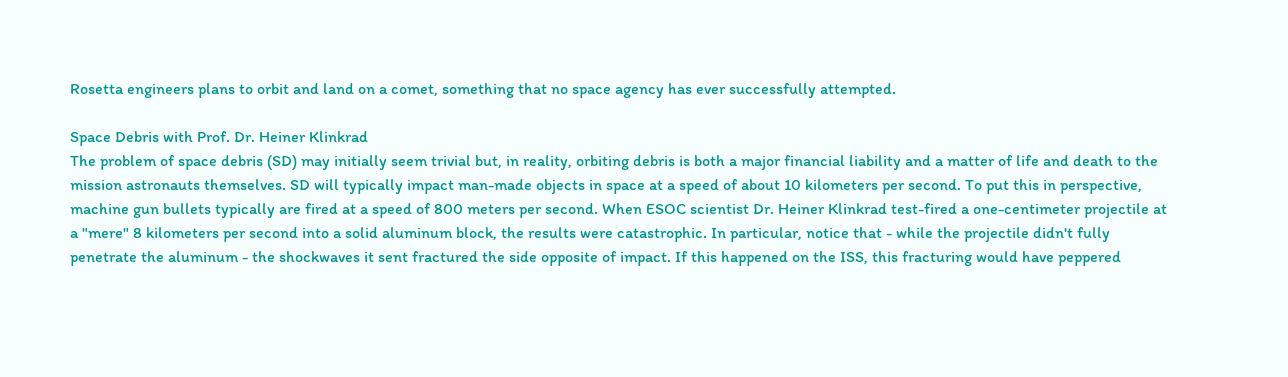Rosetta engineers plans to orbit and land on a comet, something that no space agency has ever successfully attempted.

Space Debris with Prof. Dr. Heiner Klinkrad
The problem of space debris (SD) may initially seem trivial but, in reality, orbiting debris is both a major financial liability and a matter of life and death to the mission astronauts themselves. SD will typically impact man-made objects in space at a speed of about 10 kilometers per second. To put this in perspective, machine gun bullets typically are fired at a speed of 800 meters per second. When ESOC scientist Dr. Heiner Klinkrad test-fired a one-centimeter projectile at a "mere" 8 kilometers per second into a solid aluminum block, the results were catastrophic. In particular, notice that - while the projectile didn't fully penetrate the aluminum - the shockwaves it sent fractured the side opposite of impact. If this happened on the ISS, this fracturing would have peppered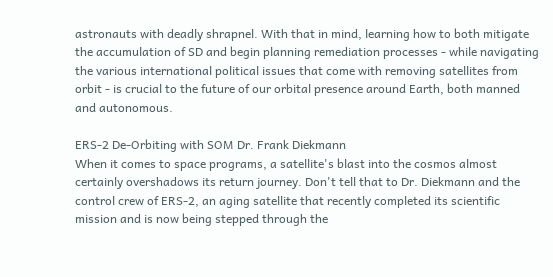astronauts with deadly shrapnel. With that in mind, learning how to both mitigate the accumulation of SD and begin planning remediation processes - while navigating the various international political issues that come with removing satellites from orbit - is crucial to the future of our orbital presence around Earth, both manned and autonomous.

ERS-2 De-Orbiting with SOM Dr. Frank Diekmann
When it comes to space programs, a satellite's blast into the cosmos almost certainly overshadows its return journey. Don't tell that to Dr. Diekmann and the control crew of ERS-2, an aging satellite that recently completed its scientific mission and is now being stepped through the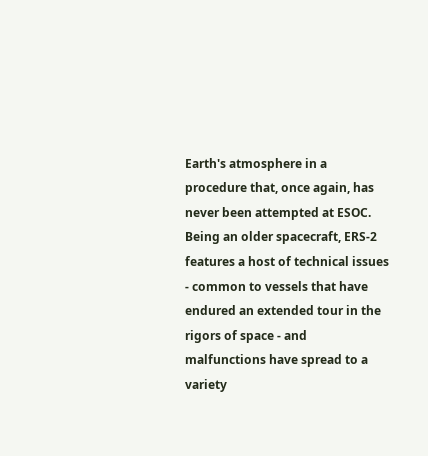Earth's atmosphere in a procedure that, once again, has never been attempted at ESOC. Being an older spacecraft, ERS-2 features a host of technical issues - common to vessels that have endured an extended tour in the rigors of space - and malfunctions have spread to a variety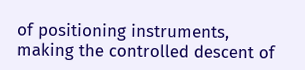of positioning instruments, making the controlled descent of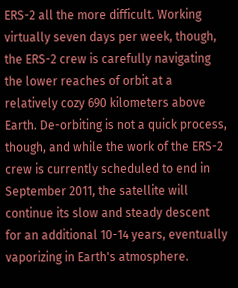ERS-2 all the more difficult. Working virtually seven days per week, though, the ERS-2 crew is carefully navigating the lower reaches of orbit at a relatively cozy 690 kilometers above Earth. De-orbiting is not a quick process, though, and while the work of the ERS-2 crew is currently scheduled to end in September 2011, the satellite will continue its slow and steady descent for an additional 10-14 years, eventually vaporizing in Earth's atmosphere.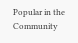Popular in the Community